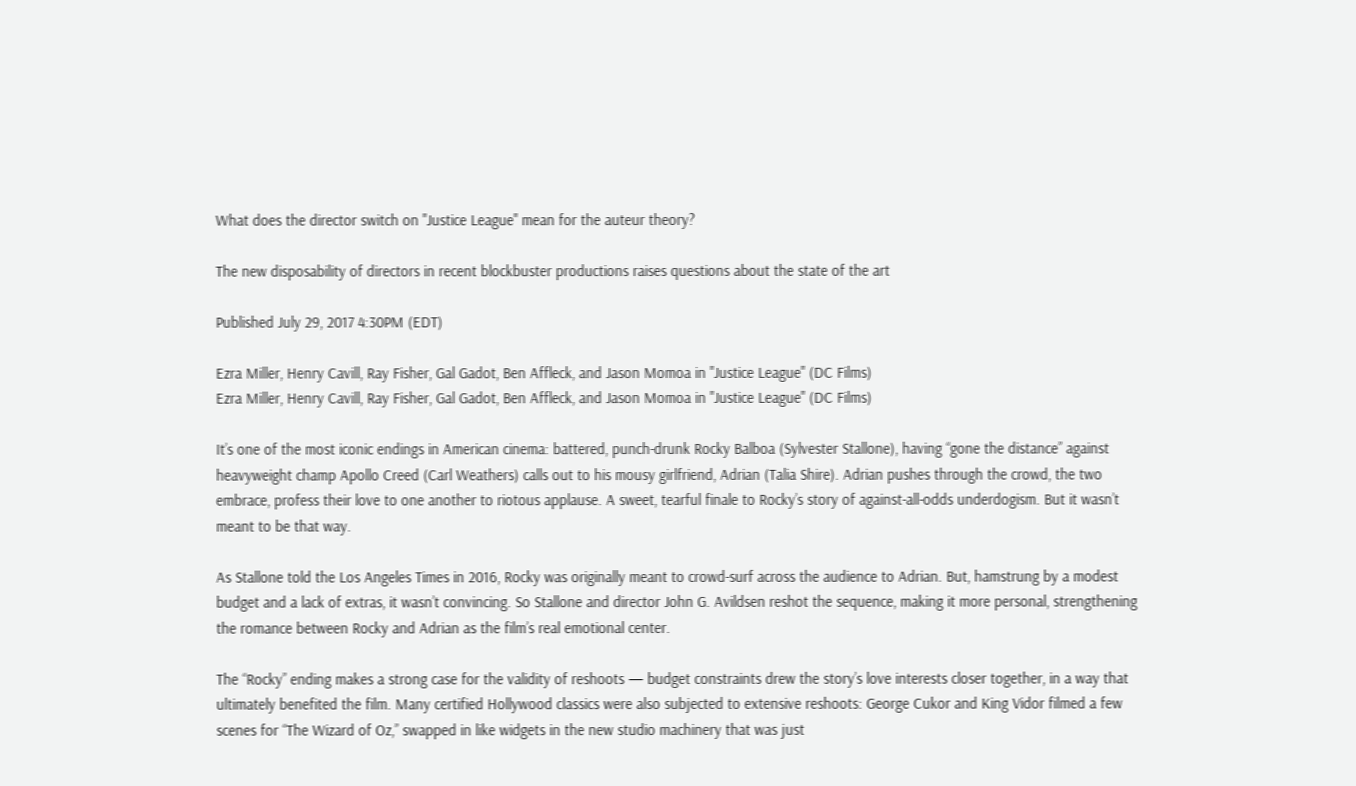What does the director switch on "Justice League" mean for the auteur theory?

The new disposability of directors in recent blockbuster productions raises questions about the state of the art

Published July 29, 2017 4:30PM (EDT)

Ezra Miller, Henry Cavill, Ray Fisher, Gal Gadot, Ben Affleck, and Jason Momoa in "Justice League" (DC Films)
Ezra Miller, Henry Cavill, Ray Fisher, Gal Gadot, Ben Affleck, and Jason Momoa in "Justice League" (DC Films)

It’s one of the most iconic endings in American cinema: battered, punch-drunk Rocky Balboa (Sylvester Stallone), having “gone the distance” against heavyweight champ Apollo Creed (Carl Weathers) calls out to his mousy girlfriend, Adrian (Talia Shire). Adrian pushes through the crowd, the two embrace, profess their love to one another to riotous applause. A sweet, tearful finale to Rocky’s story of against-all-odds underdogism. But it wasn’t meant to be that way.

As Stallone told the Los Angeles Times in 2016, Rocky was originally meant to crowd-surf across the audience to Adrian. But, hamstrung by a modest budget and a lack of extras, it wasn’t convincing. So Stallone and director John G. Avildsen reshot the sequence, making it more personal, strengthening the romance between Rocky and Adrian as the film’s real emotional center.

The “Rocky” ending makes a strong case for the validity of reshoots — budget constraints drew the story’s love interests closer together, in a way that ultimately benefited the film. Many certified Hollywood classics were also subjected to extensive reshoots: George Cukor and King Vidor filmed a few scenes for “The Wizard of Oz,” swapped in like widgets in the new studio machinery that was just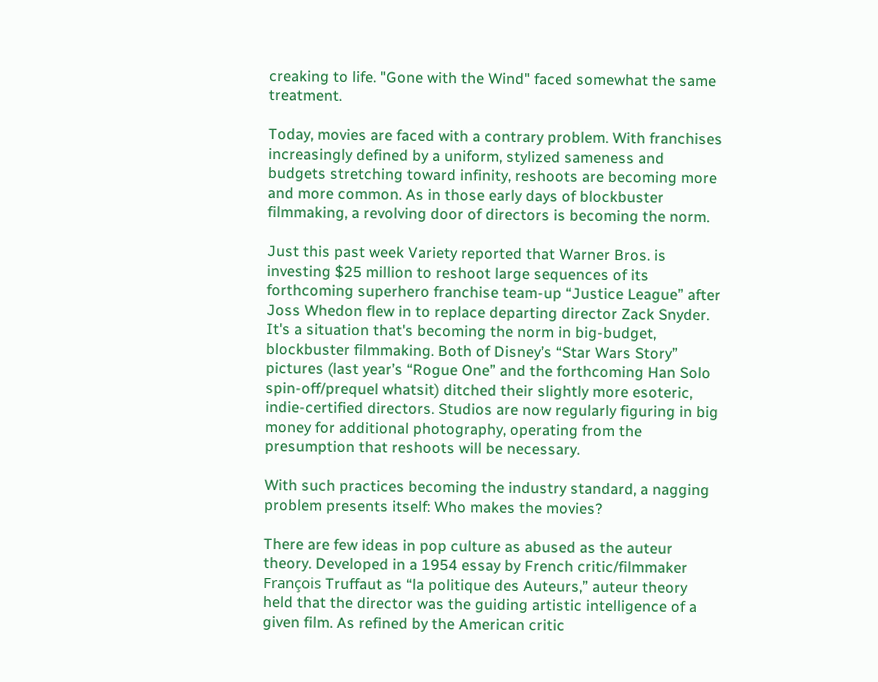creaking to life. "Gone with the Wind" faced somewhat the same treatment.

Today, movies are faced with a contrary problem. With franchises increasingly defined by a uniform, stylized sameness and budgets stretching toward infinity, reshoots are becoming more and more common. As in those early days of blockbuster filmmaking, a revolving door of directors is becoming the norm.

Just this past week Variety reported that Warner Bros. is investing $25 million to reshoot large sequences of its forthcoming superhero franchise team-up “Justice League” after Joss Whedon flew in to replace departing director Zack Snyder. It's a situation that's becoming the norm in big-budget, blockbuster filmmaking. Both of Disney’s “Star Wars Story” pictures (last year’s “Rogue One” and the forthcoming Han Solo spin-off/prequel whatsit) ditched their slightly more esoteric, indie-certified directors. Studios are now regularly figuring in big money for additional photography, operating from the presumption that reshoots will be necessary.

With such practices becoming the industry standard, a nagging problem presents itself: Who makes the movies?

There are few ideas in pop culture as abused as the auteur theory. Developed in a 1954 essay by French critic/filmmaker François Truffaut as “la politique des Auteurs,” auteur theory held that the director was the guiding artistic intelligence of a given film. As refined by the American critic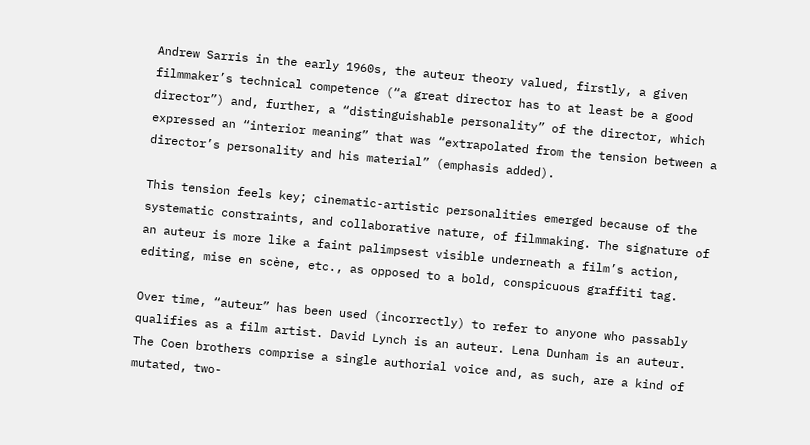Andrew Sarris in the early 1960s, the auteur theory valued, firstly, a given filmmaker’s technical competence (“a great director has to at least be a good director”) and, further, a “distinguishable personality” of the director, which expressed an “interior meaning” that was “extrapolated from the tension between a director’s personality and his material” (emphasis added).

This tension feels key; cinematic-artistic personalities emerged because of the systematic constraints, and collaborative nature, of filmmaking. The signature of an auteur is more like a faint palimpsest visible underneath a film’s action, editing, mise en scène, etc., as opposed to a bold, conspicuous graffiti tag.

Over time, “auteur” has been used (incorrectly) to refer to anyone who passably qualifies as a film artist. David Lynch is an auteur. Lena Dunham is an auteur. The Coen brothers comprise a single authorial voice and, as such, are a kind of mutated, two-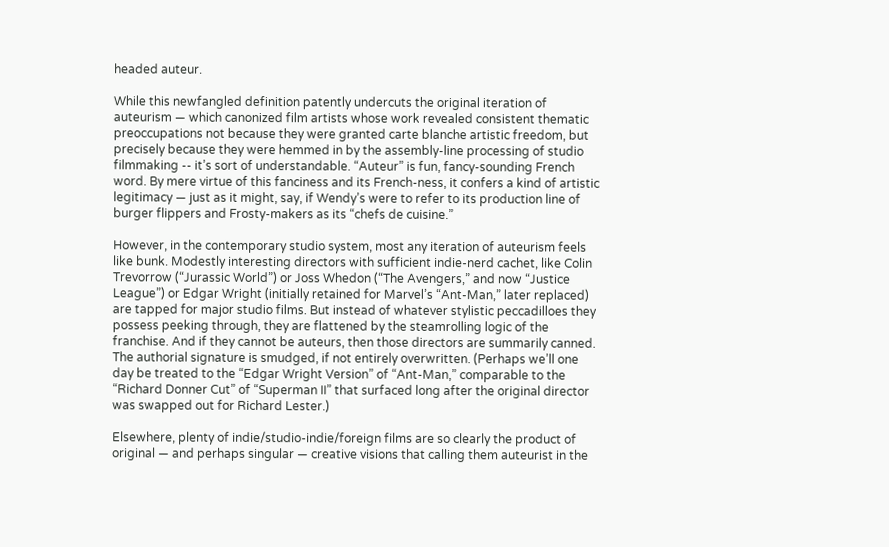headed auteur.

While this newfangled definition patently undercuts the original iteration of auteurism — which canonized film artists whose work revealed consistent thematic preoccupations not because they were granted carte blanche artistic freedom, but precisely because they were hemmed in by the assembly-line processing of studio filmmaking -- it’s sort of understandable. “Auteur” is fun, fancy-sounding French word. By mere virtue of this fanciness and its French-ness, it confers a kind of artistic legitimacy — just as it might, say, if Wendy’s were to refer to its production line of burger flippers and Frosty-makers as its “chefs de cuisine.”

However, in the contemporary studio system, most any iteration of auteurism feels like bunk. Modestly interesting directors with sufficient indie-nerd cachet, like Colin Trevorrow (“Jurassic World”) or Joss Whedon (“The Avengers,” and now “Justice League”) or Edgar Wright (initially retained for Marvel’s “Ant-Man,” later replaced) are tapped for major studio films. But instead of whatever stylistic peccadilloes they possess peeking through, they are flattened by the steamrolling logic of the franchise. And if they cannot be auteurs, then those directors are summarily canned. The authorial signature is smudged, if not entirely overwritten. (Perhaps we’ll one day be treated to the “Edgar Wright Version” of “Ant-Man,” comparable to the “Richard Donner Cut” of “Superman II” that surfaced long after the original director was swapped out for Richard Lester.)

Elsewhere, plenty of indie/studio-indie/foreign films are so clearly the product of original — and perhaps singular — creative visions that calling them auteurist in the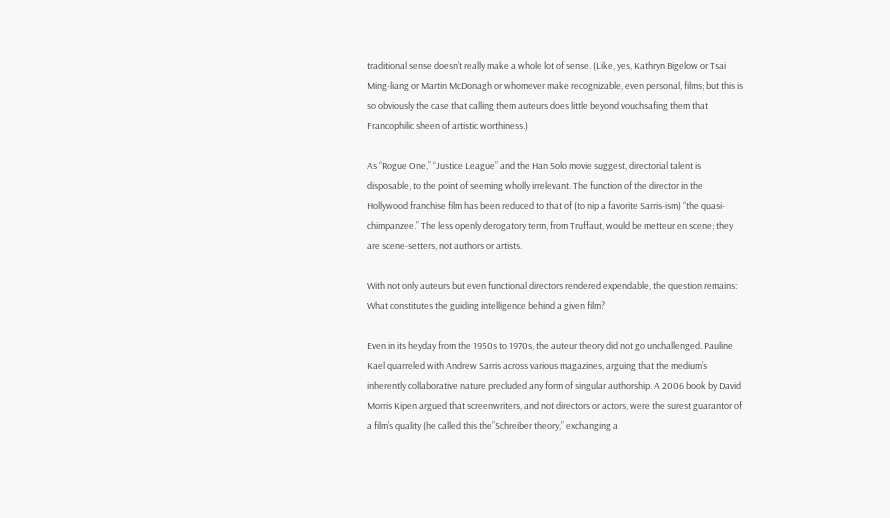traditional sense doesn’t really make a whole lot of sense. (Like, yes, Kathryn Bigelow or Tsai Ming-liang or Martin McDonagh or whomever make recognizable, even personal, films; but this is so obviously the case that calling them auteurs does little beyond vouchsafing them that Francophilic sheen of artistic worthiness.)

As “Rogue One,” “Justice League” and the Han Solo movie suggest, directorial talent is disposable, to the point of seeming wholly irrelevant. The function of the director in the Hollywood franchise film has been reduced to that of (to nip a favorite Sarris-ism) “the quasi-chimpanzee.” The less openly derogatory term, from Truffaut, would be metteur en scene; they are scene-setters, not authors or artists.

With not only auteurs but even functional directors rendered expendable, the question remains: What constitutes the guiding intelligence behind a given film?

Even in its heyday from the 1950s to 1970s, the auteur theory did not go unchallenged. Pauline Kael quarreled with Andrew Sarris across various magazines, arguing that the medium’s inherently collaborative nature precluded any form of singular authorship. A 2006 book by David Morris Kipen argued that screenwriters, and not directors or actors, were the surest guarantor of a film’s quality (he called this the”Schreiber theory,” exchanging a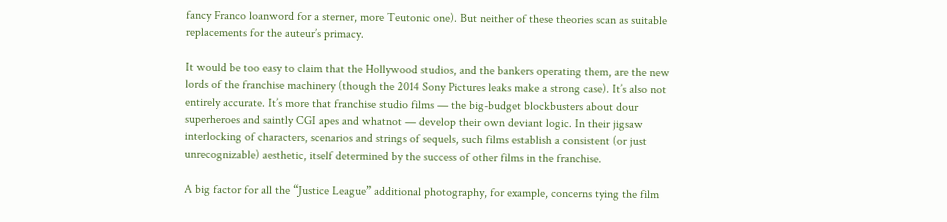fancy Franco loanword for a sterner, more Teutonic one). But neither of these theories scan as suitable replacements for the auteur’s primacy.

It would be too easy to claim that the Hollywood studios, and the bankers operating them, are the new lords of the franchise machinery (though the 2014 Sony Pictures leaks make a strong case). It’s also not entirely accurate. It’s more that franchise studio films — the big-budget blockbusters about dour superheroes and saintly CGI apes and whatnot — develop their own deviant logic. In their jigsaw interlocking of characters, scenarios and strings of sequels, such films establish a consistent (or just unrecognizable) aesthetic, itself determined by the success of other films in the franchise.

A big factor for all the “Justice League” additional photography, for example, concerns tying the film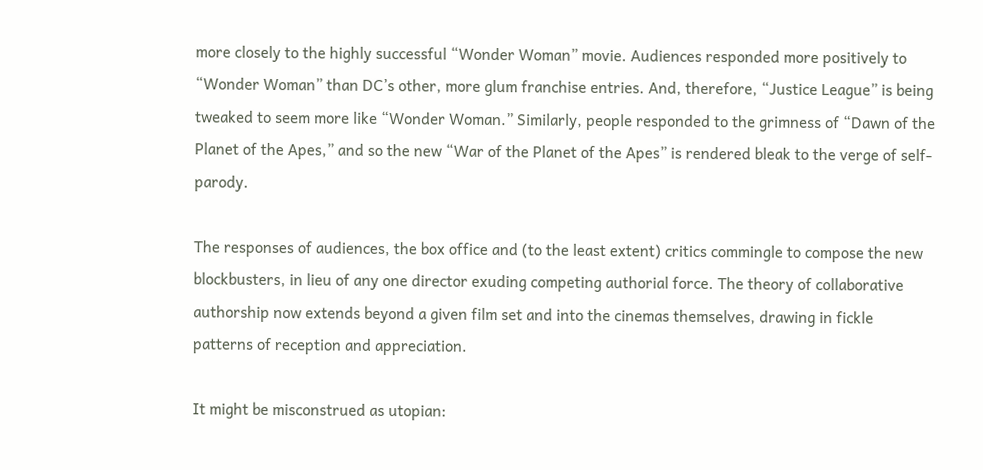more closely to the highly successful “Wonder Woman” movie. Audiences responded more positively to “Wonder Woman” than DC’s other, more glum franchise entries. And, therefore, “Justice League” is being tweaked to seem more like “Wonder Woman.” Similarly, people responded to the grimness of “Dawn of the Planet of the Apes,” and so the new “War of the Planet of the Apes” is rendered bleak to the verge of self-parody.

The responses of audiences, the box office and (to the least extent) critics commingle to compose the new blockbusters, in lieu of any one director exuding competing authorial force. The theory of collaborative authorship now extends beyond a given film set and into the cinemas themselves, drawing in fickle patterns of reception and appreciation.

It might be misconstrued as utopian: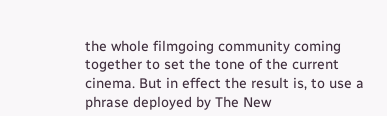the whole filmgoing community coming together to set the tone of the current cinema. But in effect the result is, to use a phrase deployed by The New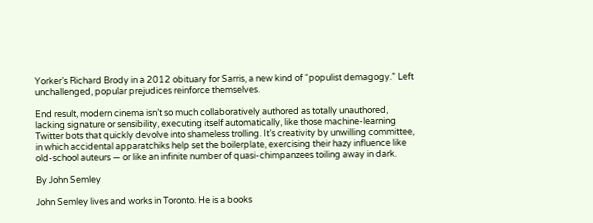Yorker’s Richard Brody in a 2012 obituary for Sarris, a new kind of “populist demagogy.” Left unchallenged, popular prejudices reinforce themselves.

End result, modern cinema isn’t so much collaboratively authored as totally unauthored, lacking signature or sensibility, executing itself automatically, like those machine-learning Twitter bots that quickly devolve into shameless trolling. It’s creativity by unwilling committee, in which accidental apparatchiks help set the boilerplate, exercising their hazy influence like old-school auteurs — or like an infinite number of quasi-chimpanzees toiling away in dark.

By John Semley

John Semley lives and works in Toronto. He is a books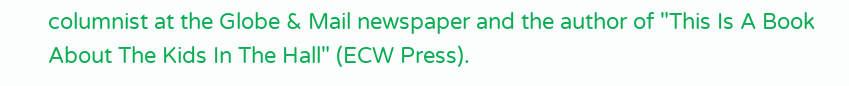columnist at the Globe & Mail newspaper and the author of "This Is A Book About The Kids In The Hall" (ECW Press).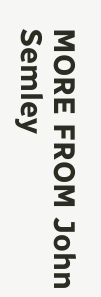MORE FROM John Semley